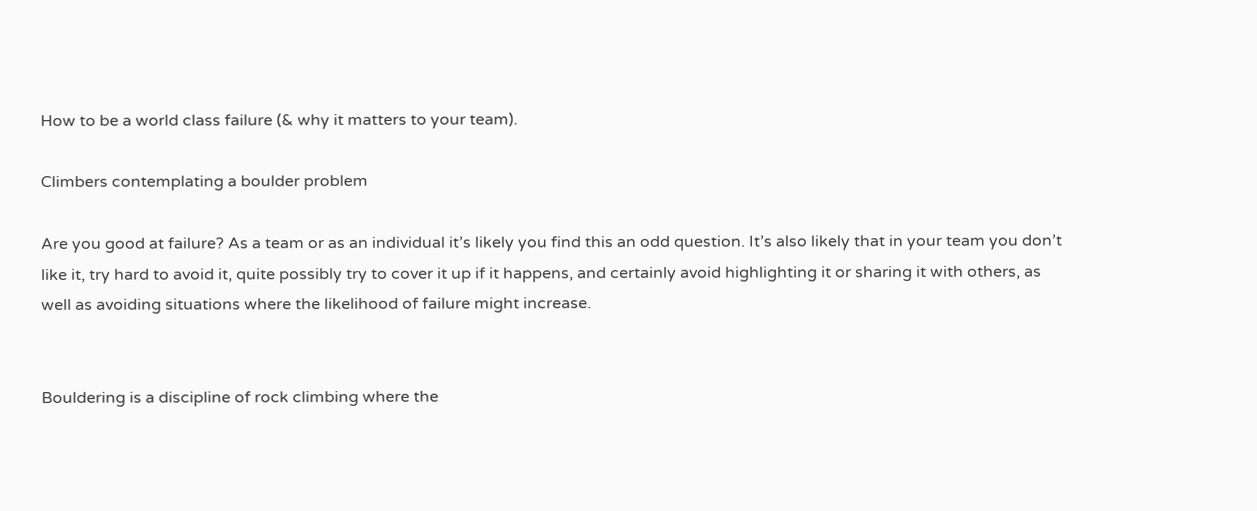How to be a world class failure (& why it matters to your team).

Climbers contemplating a boulder problem

Are you good at failure? As a team or as an individual it’s likely you find this an odd question. It’s also likely that in your team you don’t like it, try hard to avoid it, quite possibly try to cover it up if it happens, and certainly avoid highlighting it or sharing it with others, as well as avoiding situations where the likelihood of failure might increase.


Bouldering is a discipline of rock climbing where the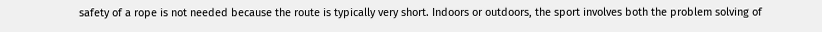safety of a rope is not needed because the route is typically very short. Indoors or outdoors, the sport involves both the problem solving of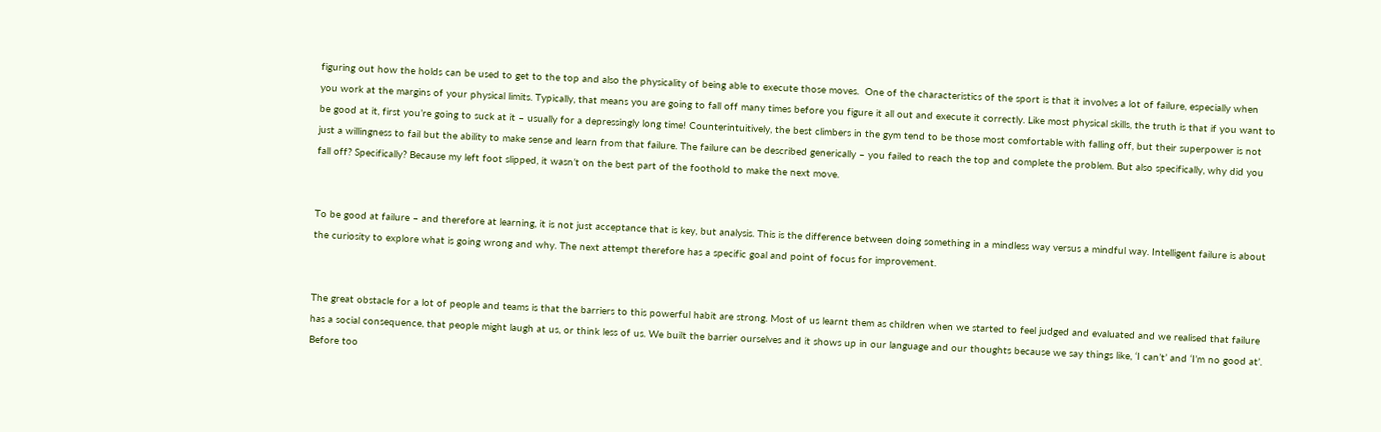figuring out how the holds can be used to get to the top and also the physicality of being able to execute those moves.  One of the characteristics of the sport is that it involves a lot of failure, especially when you work at the margins of your physical limits. Typically, that means you are going to fall off many times before you figure it all out and execute it correctly. Like most physical skills, the truth is that if you want to be good at it, first you’re going to suck at it – usually for a depressingly long time! Counterintuitively, the best climbers in the gym tend to be those most comfortable with falling off, but their superpower is not just a willingness to fail but the ability to make sense and learn from that failure. The failure can be described generically – you failed to reach the top and complete the problem. But also specifically, why did you fall off? Specifically? Because my left foot slipped, it wasn’t on the best part of the foothold to make the next move.


To be good at failure – and therefore at learning, it is not just acceptance that is key, but analysis. This is the difference between doing something in a mindless way versus a mindful way. Intelligent failure is about the curiosity to explore what is going wrong and why. The next attempt therefore has a specific goal and point of focus for improvement.


The great obstacle for a lot of people and teams is that the barriers to this powerful habit are strong. Most of us learnt them as children when we started to feel judged and evaluated and we realised that failure has a social consequence, that people might laugh at us, or think less of us. We built the barrier ourselves and it shows up in our language and our thoughts because we say things like, ‘I can’t’ and ‘I’m no good at’. Before too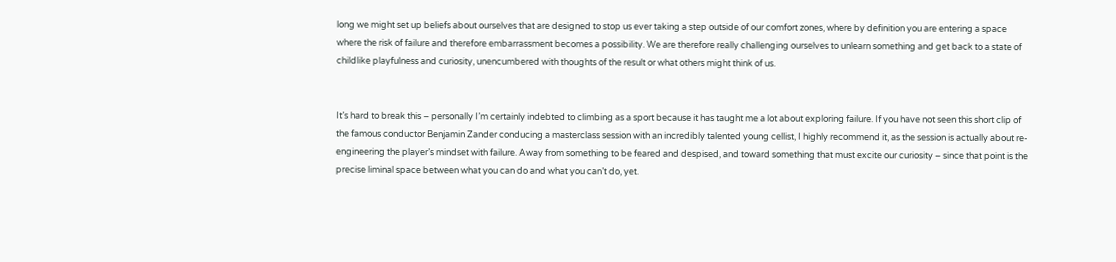long we might set up beliefs about ourselves that are designed to stop us ever taking a step outside of our comfort zones, where by definition you are entering a space where the risk of failure and therefore embarrassment becomes a possibility. We are therefore really challenging ourselves to unlearn something and get back to a state of childlike playfulness and curiosity, unencumbered with thoughts of the result or what others might think of us.


It’s hard to break this – personally I’m certainly indebted to climbing as a sport because it has taught me a lot about exploring failure. If you have not seen this short clip of the famous conductor Benjamin Zander conducing a masterclass session with an incredibly talented young cellist, I highly recommend it, as the session is actually about re-engineering the player’s mindset with failure. Away from something to be feared and despised, and toward something that must excite our curiosity – since that point is the precise liminal space between what you can do and what you can’t do, yet.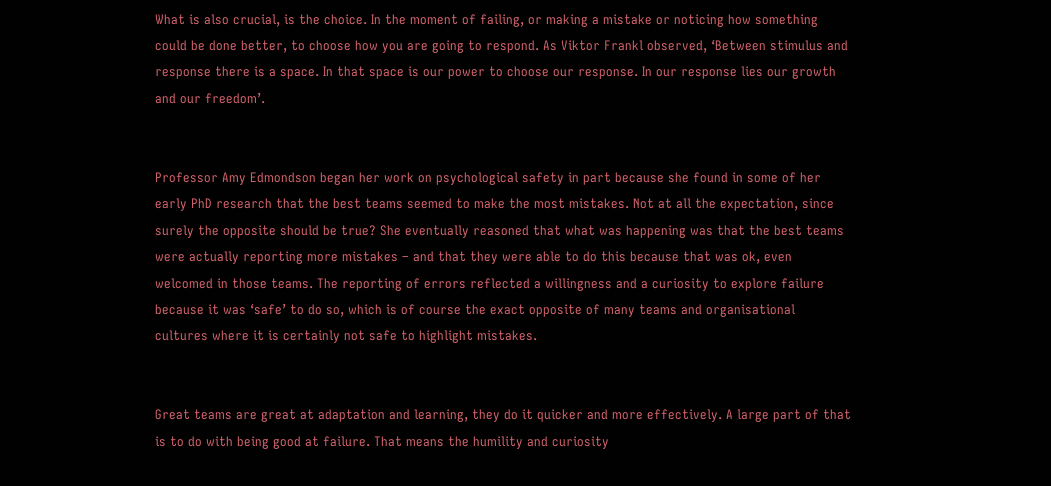What is also crucial, is the choice. In the moment of failing, or making a mistake or noticing how something could be done better, to choose how you are going to respond. As Viktor Frankl observed, ‘Between stimulus and response there is a space. In that space is our power to choose our response. In our response lies our growth and our freedom’.


Professor Amy Edmondson began her work on psychological safety in part because she found in some of her early PhD research that the best teams seemed to make the most mistakes. Not at all the expectation, since surely the opposite should be true? She eventually reasoned that what was happening was that the best teams were actually reporting more mistakes – and that they were able to do this because that was ok, even welcomed in those teams. The reporting of errors reflected a willingness and a curiosity to explore failure because it was ‘safe’ to do so, which is of course the exact opposite of many teams and organisational cultures where it is certainly not safe to highlight mistakes.


Great teams are great at adaptation and learning, they do it quicker and more effectively. A large part of that is to do with being good at failure. That means the humility and curiosity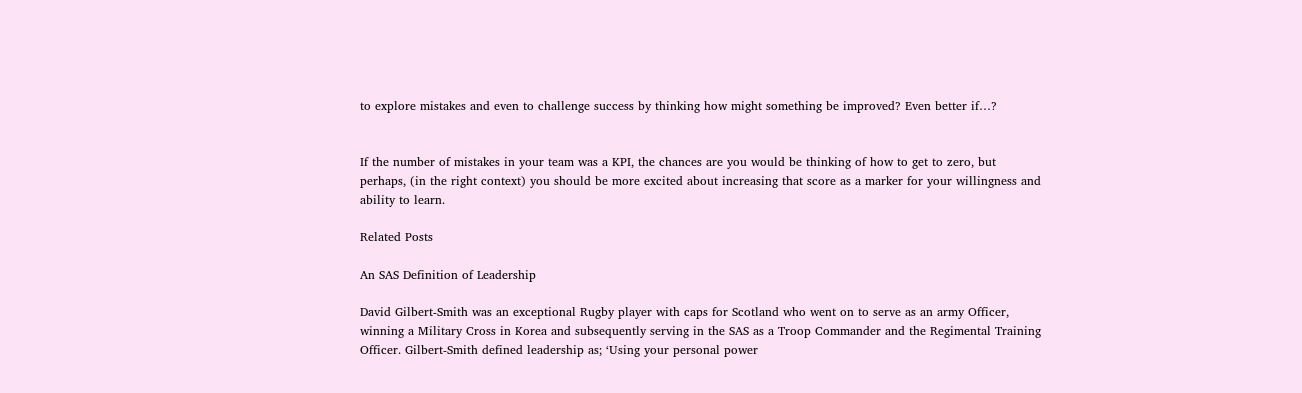to explore mistakes and even to challenge success by thinking how might something be improved? Even better if…?


If the number of mistakes in your team was a KPI, the chances are you would be thinking of how to get to zero, but perhaps, (in the right context) you should be more excited about increasing that score as a marker for your willingness and ability to learn.

Related Posts

An SAS Definition of Leadership

David Gilbert-Smith was an exceptional Rugby player with caps for Scotland who went on to serve as an army Officer, winning a Military Cross in Korea and subsequently serving in the SAS as a Troop Commander and the Regimental Training Officer. Gilbert-Smith defined leadership as; ‘Using your personal power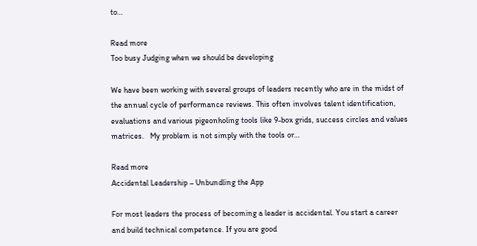to…

Read more
Too busy Judging when we should be developing

We have been working with several groups of leaders recently who are in the midst of the annual cycle of performance reviews. This often involves talent identification, evaluations and various pigeonholing tools like 9-box grids, success circles and values matrices.   My problem is not simply with the tools or…

Read more
Accidental Leadership – Unbundling the App

For most leaders the process of becoming a leader is accidental. You start a career and build technical competence. If you are good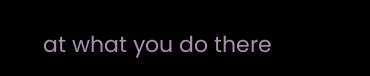at what you do there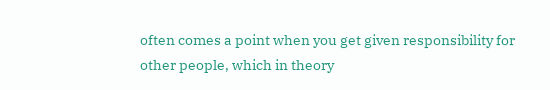often comes a point when you get given responsibility for other people, which in theory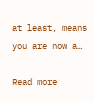at least, means you are now a…

Read more